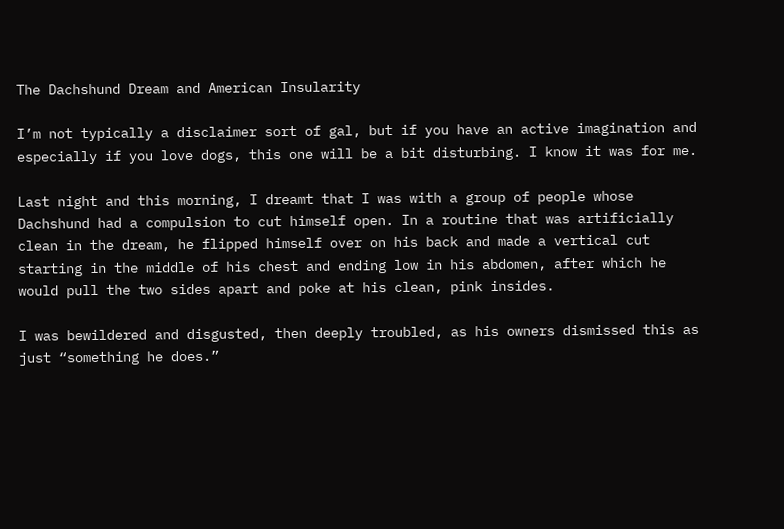The Dachshund Dream and American Insularity

I’m not typically a disclaimer sort of gal, but if you have an active imagination and especially if you love dogs, this one will be a bit disturbing. I know it was for me.

Last night and this morning, I dreamt that I was with a group of people whose Dachshund had a compulsion to cut himself open. In a routine that was artificially clean in the dream, he flipped himself over on his back and made a vertical cut starting in the middle of his chest and ending low in his abdomen, after which he would pull the two sides apart and poke at his clean, pink insides.

I was bewildered and disgusted, then deeply troubled, as his owners dismissed this as just “something he does.”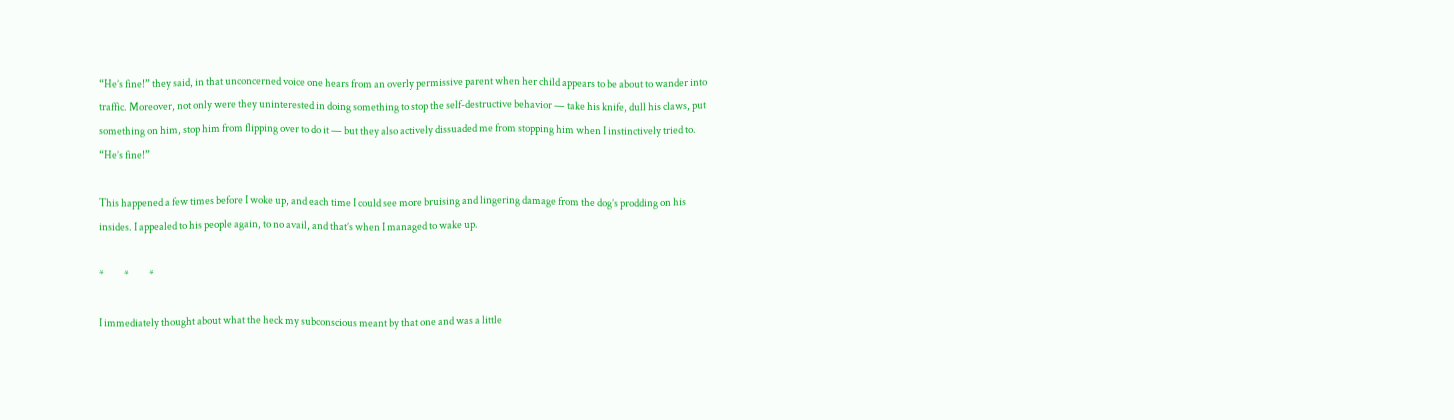“He’s fine!” they said, in that unconcerned voice one hears from an overly permissive parent when her child appears to be about to wander into traffic. Moreover, not only were they uninterested in doing something to stop the self-destructive behavior — take his knife, dull his claws, put something on him, stop him from flipping over to do it — but they also actively dissuaded me from stopping him when I instinctively tried to. “He’s fine!”

This happened a few times before I woke up, and each time I could see more bruising and lingering damage from the dog’s prodding on his insides. I appealed to his people again, to no avail, and that’s when I managed to wake up.

*          *          *

I immediately thought about what the heck my subconscious meant by that one and was a little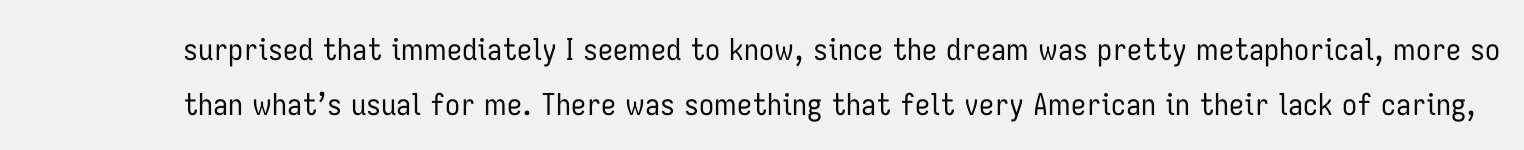surprised that immediately I seemed to know, since the dream was pretty metaphorical, more so than what’s usual for me. There was something that felt very American in their lack of caring,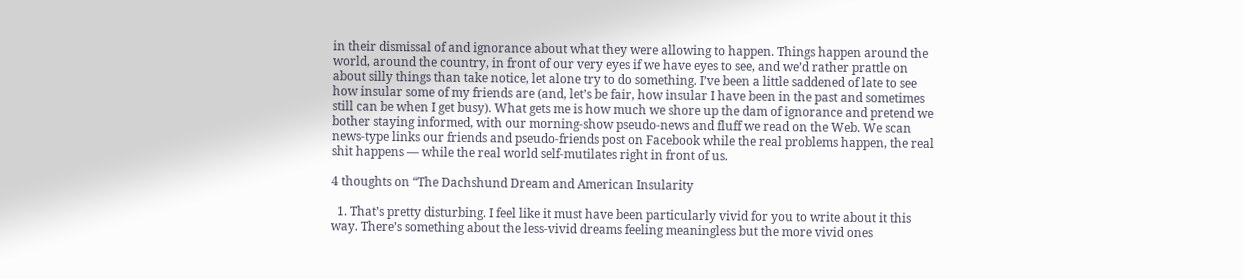in their dismissal of and ignorance about what they were allowing to happen. Things happen around the world, around the country, in front of our very eyes if we have eyes to see, and we’d rather prattle on about silly things than take notice, let alone try to do something. I’ve been a little saddened of late to see how insular some of my friends are (and, let’s be fair, how insular I have been in the past and sometimes still can be when I get busy). What gets me is how much we shore up the dam of ignorance and pretend we bother staying informed, with our morning-show pseudo-news and fluff we read on the Web. We scan news-type links our friends and pseudo-friends post on Facebook while the real problems happen, the real shit happens — while the real world self-mutilates right in front of us.

4 thoughts on “The Dachshund Dream and American Insularity

  1. That’s pretty disturbing. I feel like it must have been particularly vivid for you to write about it this way. There’s something about the less-vivid dreams feeling meaningless but the more vivid ones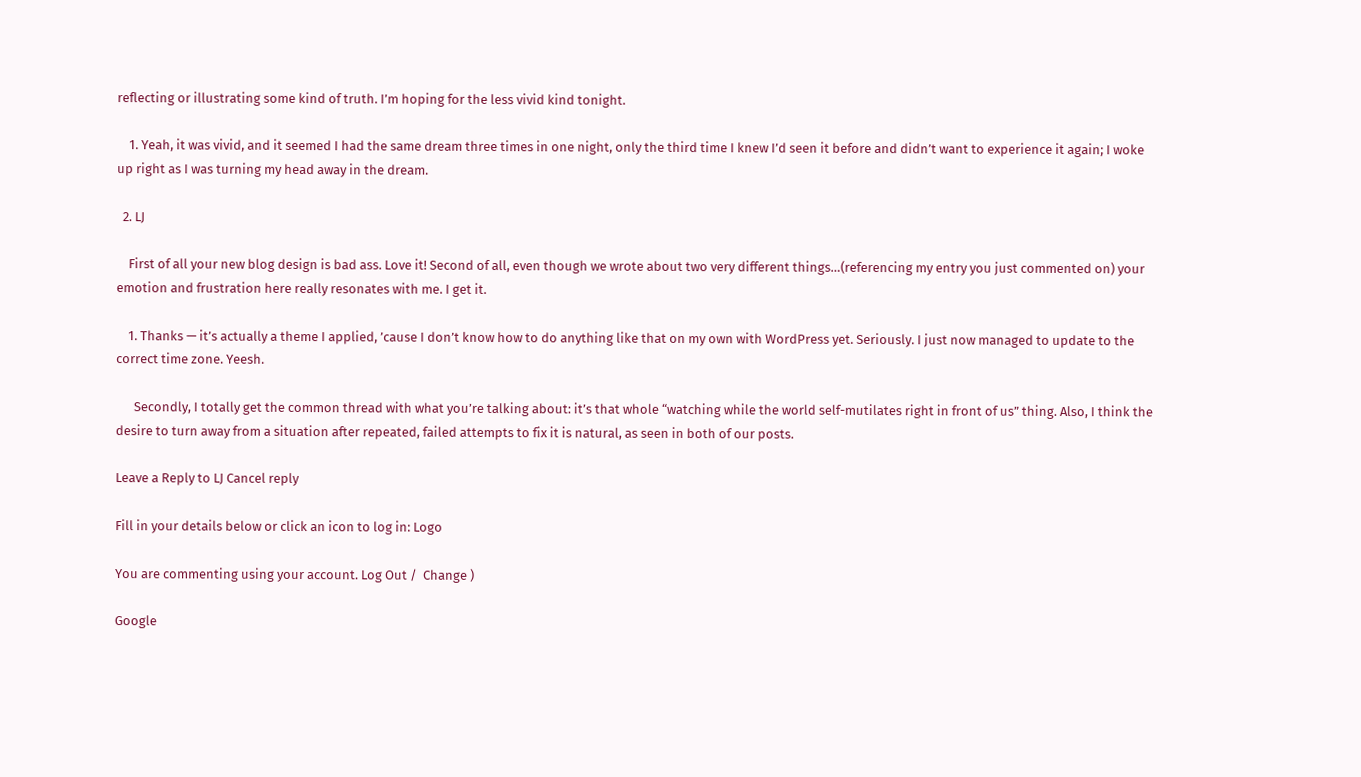reflecting or illustrating some kind of truth. I’m hoping for the less vivid kind tonight.

    1. Yeah, it was vivid, and it seemed I had the same dream three times in one night, only the third time I knew I’d seen it before and didn’t want to experience it again; I woke up right as I was turning my head away in the dream.

  2. LJ

    First of all your new blog design is bad ass. Love it! Second of all, even though we wrote about two very different things…(referencing my entry you just commented on) your emotion and frustration here really resonates with me. I get it.

    1. Thanks — it’s actually a theme I applied, ’cause I don’t know how to do anything like that on my own with WordPress yet. Seriously. I just now managed to update to the correct time zone. Yeesh.

      Secondly, I totally get the common thread with what you’re talking about: it’s that whole “watching while the world self-mutilates right in front of us” thing. Also, I think the desire to turn away from a situation after repeated, failed attempts to fix it is natural, as seen in both of our posts.

Leave a Reply to LJ Cancel reply

Fill in your details below or click an icon to log in: Logo

You are commenting using your account. Log Out /  Change )

Google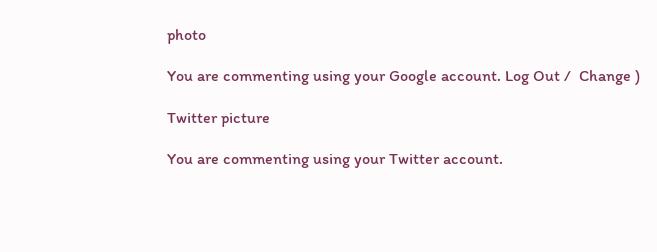photo

You are commenting using your Google account. Log Out /  Change )

Twitter picture

You are commenting using your Twitter account.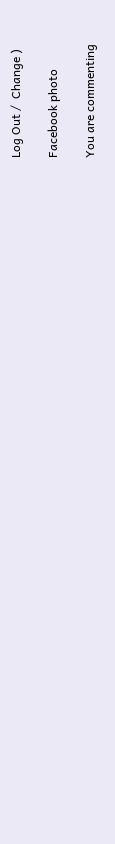Log Out /  Change )

Facebook photo

You are commenting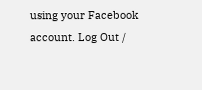using your Facebook account. Log Out /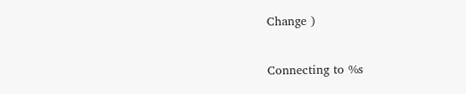Change )

Connecting to %s